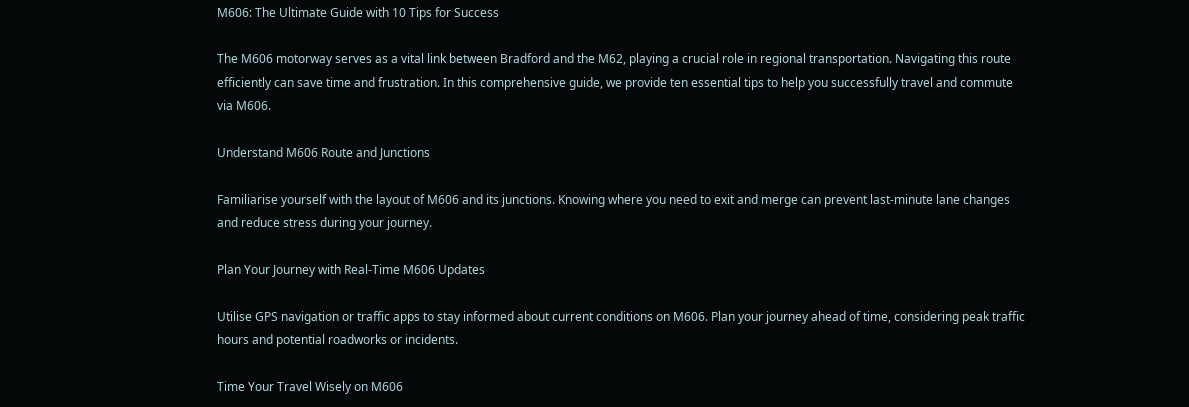M606: The Ultimate Guide with 10 Tips for Success

The M606 motorway serves as a vital link between Bradford and the M62, playing a crucial role in regional transportation. Navigating this route efficiently can save time and frustration. In this comprehensive guide, we provide ten essential tips to help you successfully travel and commute via M606.

Understand M606 Route and Junctions

Familiarise yourself with the layout of M606 and its junctions. Knowing where you need to exit and merge can prevent last-minute lane changes and reduce stress during your journey.

Plan Your Journey with Real-Time M606 Updates

Utilise GPS navigation or traffic apps to stay informed about current conditions on M606. Plan your journey ahead of time, considering peak traffic hours and potential roadworks or incidents.

Time Your Travel Wisely on M606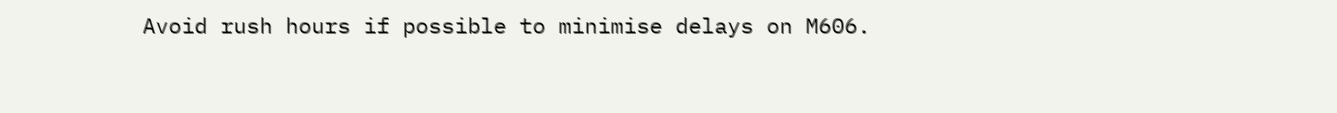Avoid rush hours if possible to minimise delays on M606.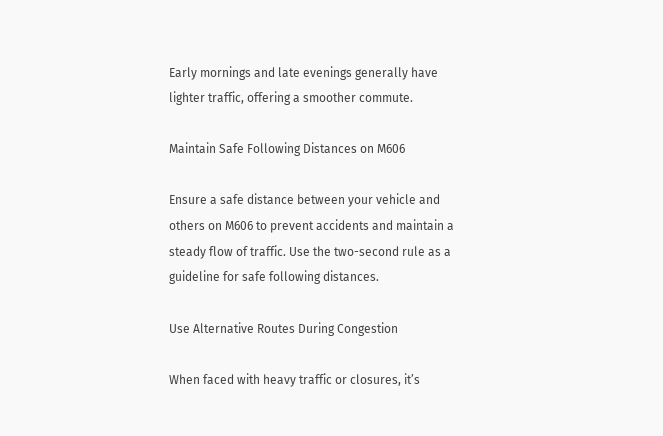Early mornings and late evenings generally have lighter traffic, offering a smoother commute.

Maintain Safe Following Distances on M606

Ensure a safe distance between your vehicle and others on M606 to prevent accidents and maintain a steady flow of traffic. Use the two-second rule as a guideline for safe following distances.

Use Alternative Routes During Congestion

When faced with heavy traffic or closures, it’s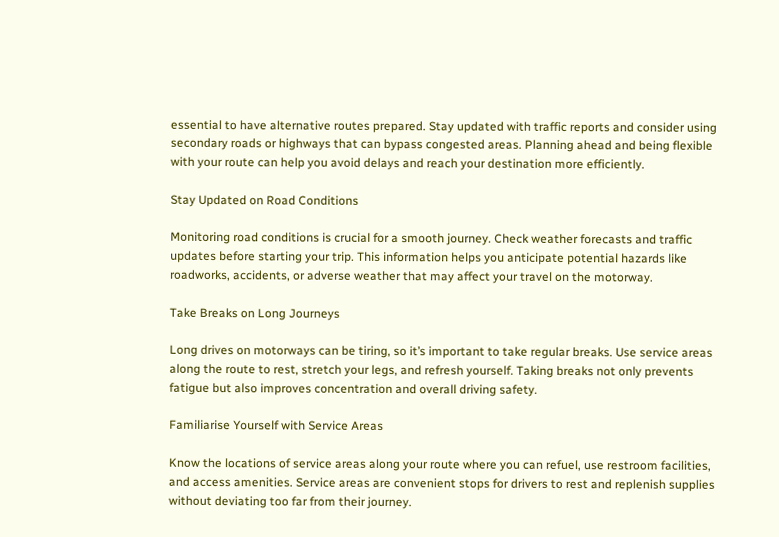essential to have alternative routes prepared. Stay updated with traffic reports and consider using secondary roads or highways that can bypass congested areas. Planning ahead and being flexible with your route can help you avoid delays and reach your destination more efficiently.

Stay Updated on Road Conditions

Monitoring road conditions is crucial for a smooth journey. Check weather forecasts and traffic updates before starting your trip. This information helps you anticipate potential hazards like roadworks, accidents, or adverse weather that may affect your travel on the motorway.

Take Breaks on Long Journeys

Long drives on motorways can be tiring, so it’s important to take regular breaks. Use service areas along the route to rest, stretch your legs, and refresh yourself. Taking breaks not only prevents fatigue but also improves concentration and overall driving safety.

Familiarise Yourself with Service Areas

Know the locations of service areas along your route where you can refuel, use restroom facilities, and access amenities. Service areas are convenient stops for drivers to rest and replenish supplies without deviating too far from their journey.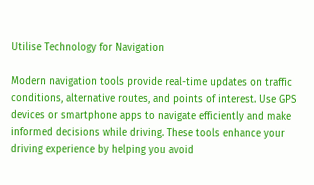Utilise Technology for Navigation

Modern navigation tools provide real-time updates on traffic conditions, alternative routes, and points of interest. Use GPS devices or smartphone apps to navigate efficiently and make informed decisions while driving. These tools enhance your driving experience by helping you avoid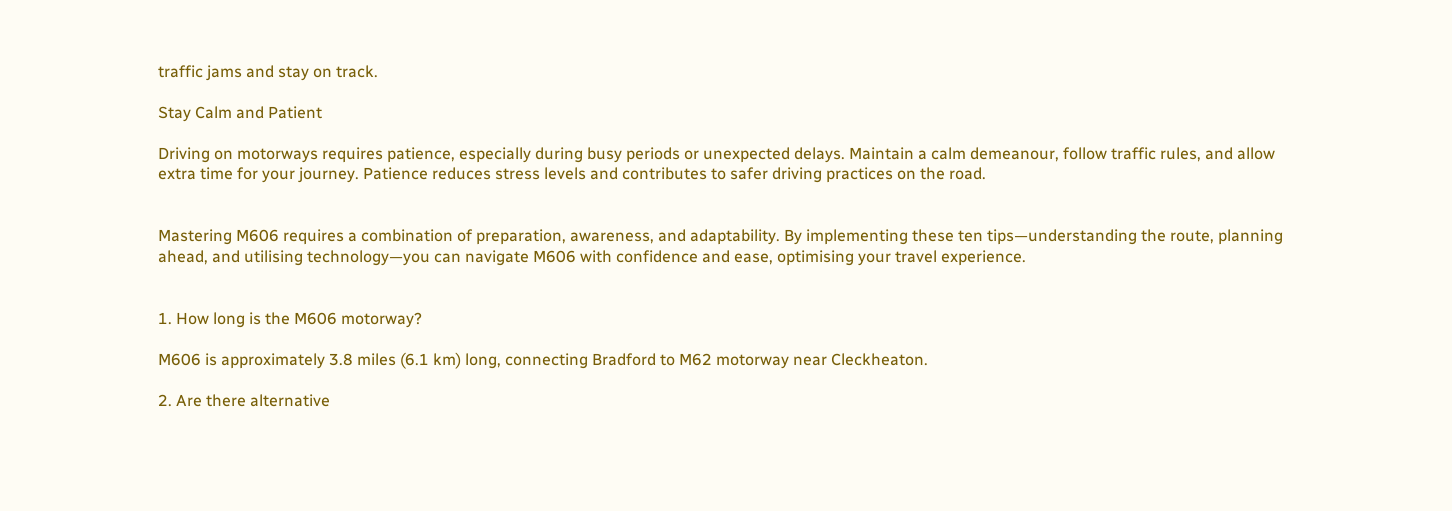traffic jams and stay on track.

Stay Calm and Patient

Driving on motorways requires patience, especially during busy periods or unexpected delays. Maintain a calm demeanour, follow traffic rules, and allow extra time for your journey. Patience reduces stress levels and contributes to safer driving practices on the road.


Mastering M606 requires a combination of preparation, awareness, and adaptability. By implementing these ten tips—understanding the route, planning ahead, and utilising technology—you can navigate M606 with confidence and ease, optimising your travel experience.


1. How long is the M606 motorway?

M606 is approximately 3.8 miles (6.1 km) long, connecting Bradford to M62 motorway near Cleckheaton.

2. Are there alternative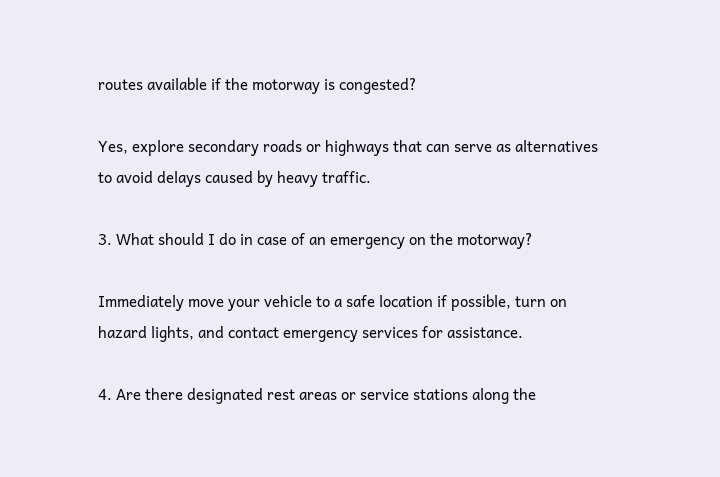routes available if the motorway is congested?

Yes, explore secondary roads or highways that can serve as alternatives to avoid delays caused by heavy traffic.

3. What should I do in case of an emergency on the motorway?

Immediately move your vehicle to a safe location if possible, turn on hazard lights, and contact emergency services for assistance.

4. Are there designated rest areas or service stations along the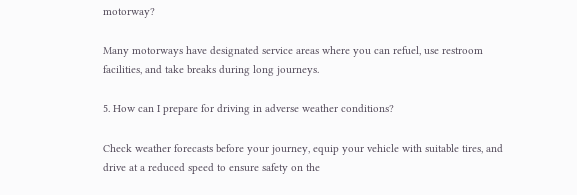motorway?

Many motorways have designated service areas where you can refuel, use restroom facilities, and take breaks during long journeys.

5. How can I prepare for driving in adverse weather conditions?

Check weather forecasts before your journey, equip your vehicle with suitable tires, and drive at a reduced speed to ensure safety on the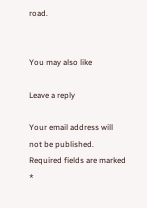road.


You may also like

Leave a reply

Your email address will not be published. Required fields are marked *